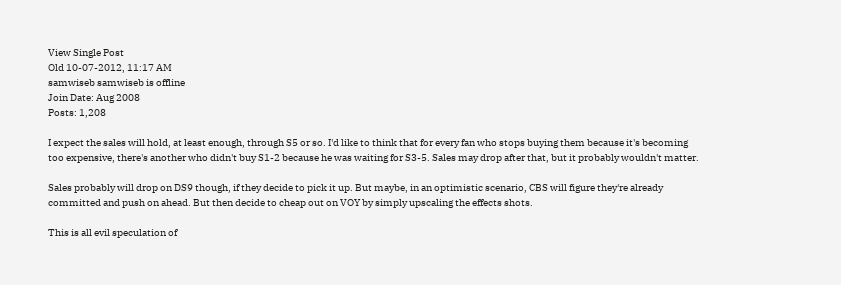View Single Post
Old 10-07-2012, 11:17 AM
samwiseb samwiseb is offline
Join Date: Aug 2008
Posts: 1,208

I expect the sales will hold, at least enough, through S5 or so. I'd like to think that for every fan who stops buying them because it's becoming too expensive, there's another who didn't buy S1-2 because he was waiting for S3-5. Sales may drop after that, but it probably wouldn't matter.

Sales probably will drop on DS9 though, if they decide to pick it up. But maybe, in an optimistic scenario, CBS will figure they're already committed and push on ahead. But then decide to cheap out on VOY by simply upscaling the effects shots.

This is all evil speculation of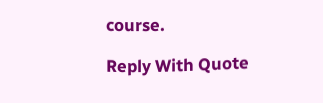course.

Reply With Quote